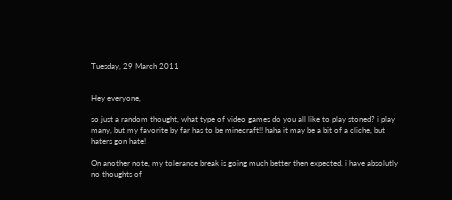Tuesday, 29 March 2011


Hey everyone,

so just a random thought, what type of video games do you all like to play stoned? i play many, but my favorite by far has to be minecraft!! haha it may be a bit of a cliche, but haters gon hate!

On another note, my tolerance break is going much better then expected. i have absolutly no thoughts of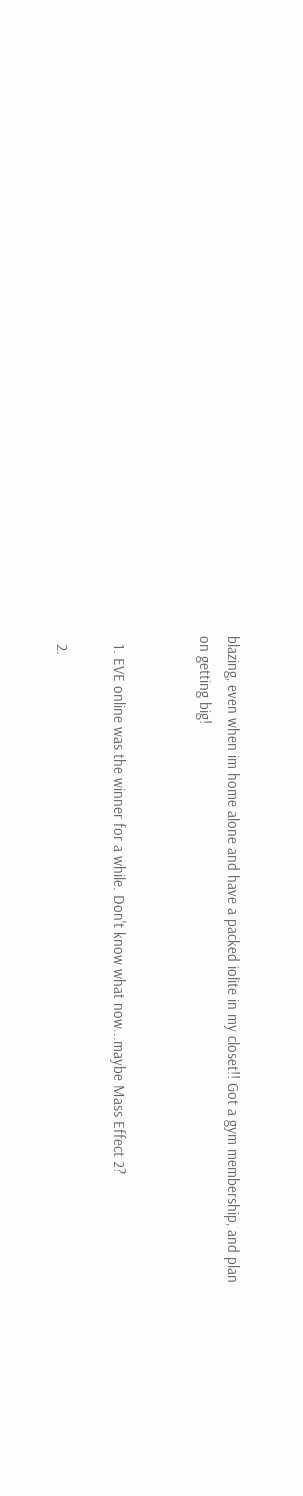blazing, even when im home alone and have a packed iolite in my closet!! Got a gym membership, and plan on getting big!


  1. EVE online was the winner for a while. Don't know what now...maybe Mass Effect 2?

  2.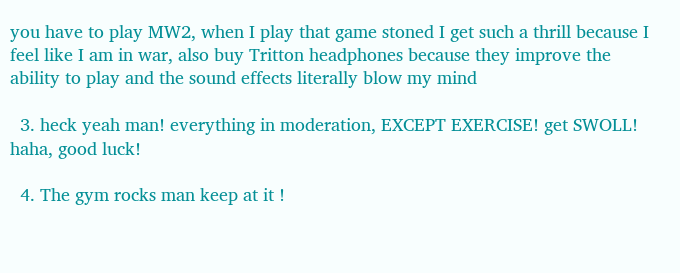you have to play MW2, when I play that game stoned I get such a thrill because I feel like I am in war, also buy Tritton headphones because they improve the ability to play and the sound effects literally blow my mind

  3. heck yeah man! everything in moderation, EXCEPT EXERCISE! get SWOLL! haha, good luck!

  4. The gym rocks man keep at it !